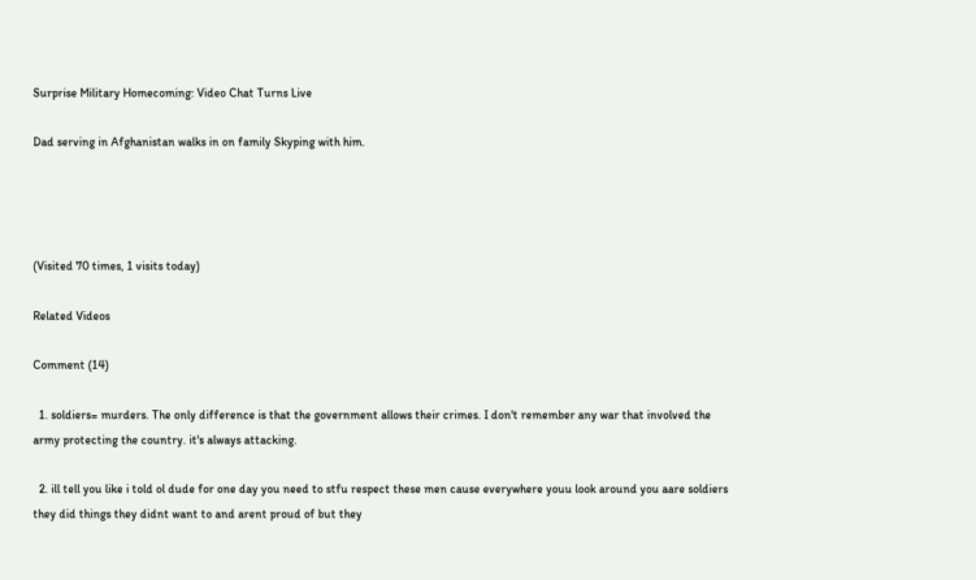Surprise Military Homecoming: Video Chat Turns Live

Dad serving in Afghanistan walks in on family Skyping with him.




(Visited 70 times, 1 visits today)

Related Videos

Comment (14)

  1. soldiers= murders. The only difference is that the government allows their crimes. I don't remember any war that involved the army protecting the country. it's always attacking.

  2. ill tell you like i told ol dude for one day you need to stfu respect these men cause everywhere youu look around you aare soldiers they did things they didnt want to and arent proud of but they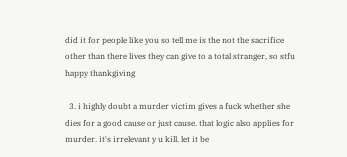did it for people like you so tell me is the not the sacrifice other than there lives they can give to a total stranger, so stfu happy thankgiving

  3. i highly doubt a murder victim gives a fuck whether she dies for a good cause or just cause. that logic also applies for murder. it's irrelevant y u kill. let it be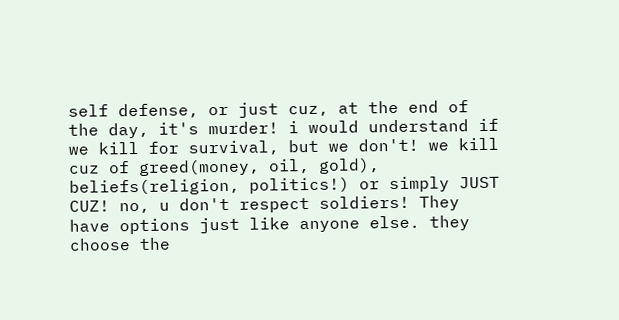self defense, or just cuz, at the end of the day, it's murder! i would understand if we kill for survival, but we don't! we kill cuz of greed(money, oil, gold), beliefs(religion, politics!) or simply JUST CUZ! no, u don't respect soldiers! They have options just like anyone else. they choose the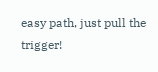easy path, just pull the trigger!